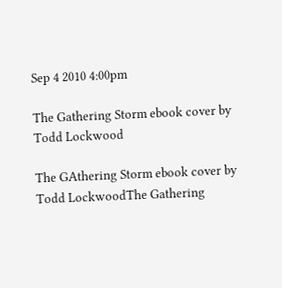Sep 4 2010 4:00pm

The Gathering Storm ebook cover by Todd Lockwood

The GAthering Storm ebook cover by Todd LockwoodThe Gathering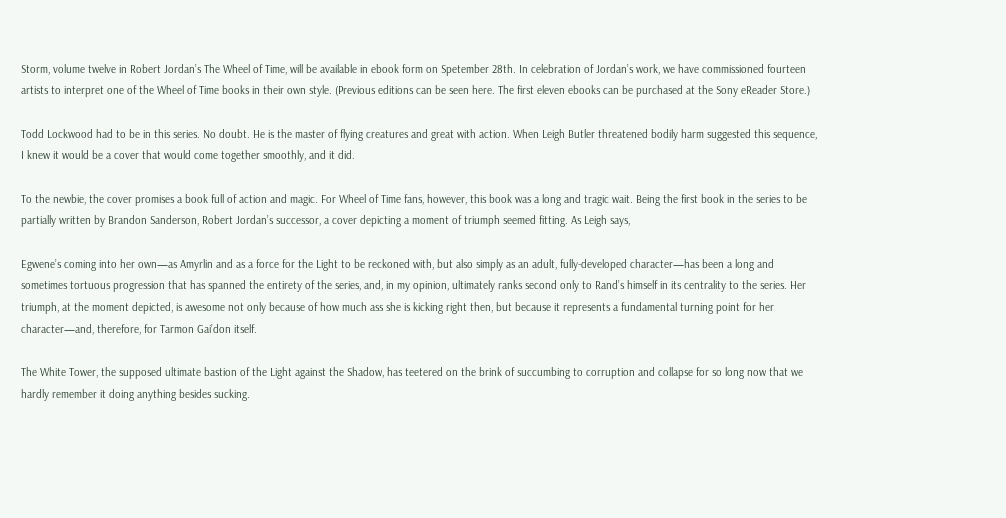Storm, volume twelve in Robert Jordan’s The Wheel of Time, will be available in ebook form on Spetember 28th. In celebration of Jordan’s work, we have commissioned fourteen artists to interpret one of the Wheel of Time books in their own style. (Previous editions can be seen here. The first eleven ebooks can be purchased at the Sony eReader Store.)

Todd Lockwood had to be in this series. No doubt. He is the master of flying creatures and great with action. When Leigh Butler threatened bodily harm suggested this sequence, I knew it would be a cover that would come together smoothly, and it did.

To the newbie, the cover promises a book full of action and magic. For Wheel of Time fans, however, this book was a long and tragic wait. Being the first book in the series to be partially written by Brandon Sanderson, Robert Jordan’s successor, a cover depicting a moment of triumph seemed fitting. As Leigh says,

Egwene’s coming into her own—as Amyrlin and as a force for the Light to be reckoned with, but also simply as an adult, fully-developed character—has been a long and sometimes tortuous progression that has spanned the entirety of the series, and, in my opinion, ultimately ranks second only to Rand’s himself in its centrality to the series. Her triumph, at the moment depicted, is awesome not only because of how much ass she is kicking right then, but because it represents a fundamental turning point for her character—and, therefore, for Tarmon Gai’don itself.

The White Tower, the supposed ultimate bastion of the Light against the Shadow, has teetered on the brink of succumbing to corruption and collapse for so long now that we hardly remember it doing anything besides sucking.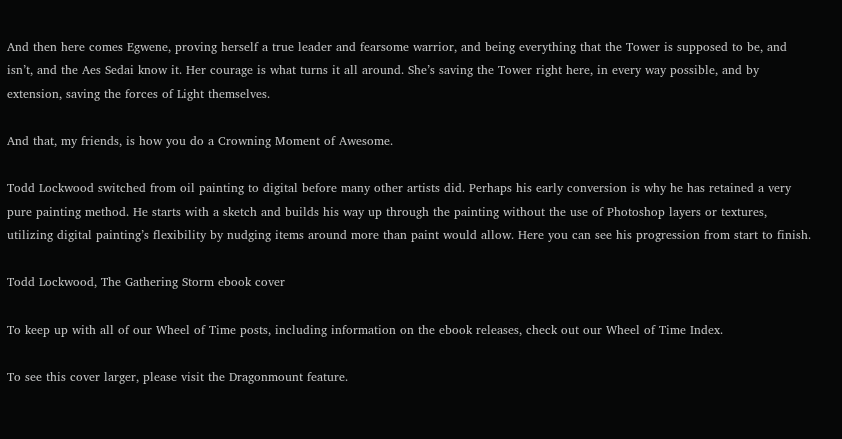And then here comes Egwene, proving herself a true leader and fearsome warrior, and being everything that the Tower is supposed to be, and isn’t, and the Aes Sedai know it. Her courage is what turns it all around. She’s saving the Tower right here, in every way possible, and by extension, saving the forces of Light themselves.

And that, my friends, is how you do a Crowning Moment of Awesome.

Todd Lockwood switched from oil painting to digital before many other artists did. Perhaps his early conversion is why he has retained a very pure painting method. He starts with a sketch and builds his way up through the painting without the use of Photoshop layers or textures, utilizing digital painting’s flexibility by nudging items around more than paint would allow. Here you can see his progression from start to finish.

Todd Lockwood, The Gathering Storm ebook cover

To keep up with all of our Wheel of Time posts, including information on the ebook releases, check out our Wheel of Time Index.

To see this cover larger, please visit the Dragonmount feature.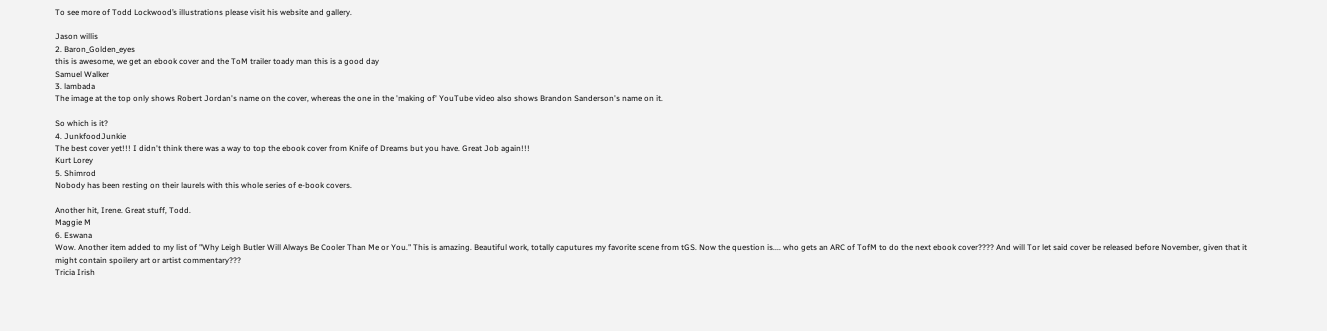To see more of Todd Lockwood’s illustrations please visit his website and gallery.

Jason willis
2. Baron_Golden_eyes
this is awesome, we get an ebook cover and the ToM trailer toady man this is a good day
Samuel Walker
3. lambada
The image at the top only shows Robert Jordan's name on the cover, whereas the one in the 'making of' YouTube video also shows Brandon Sanderson's name on it.

So which is it?
4. JunkfoodJunkie
The best cover yet!!! I didn't think there was a way to top the ebook cover from Knife of Dreams but you have. Great Job again!!!
Kurt Lorey
5. Shimrod
Nobody has been resting on their laurels with this whole series of e-book covers.

Another hit, Irene. Great stuff, Todd.
Maggie M
6. Eswana
Wow. Another item added to my list of "Why Leigh Butler Will Always Be Cooler Than Me or You." This is amazing. Beautiful work, totally caputures my favorite scene from tGS. Now the question is.... who gets an ARC of TofM to do the next ebook cover???? And will Tor let said cover be released before November, given that it might contain spoilery art or artist commentary???
Tricia Irish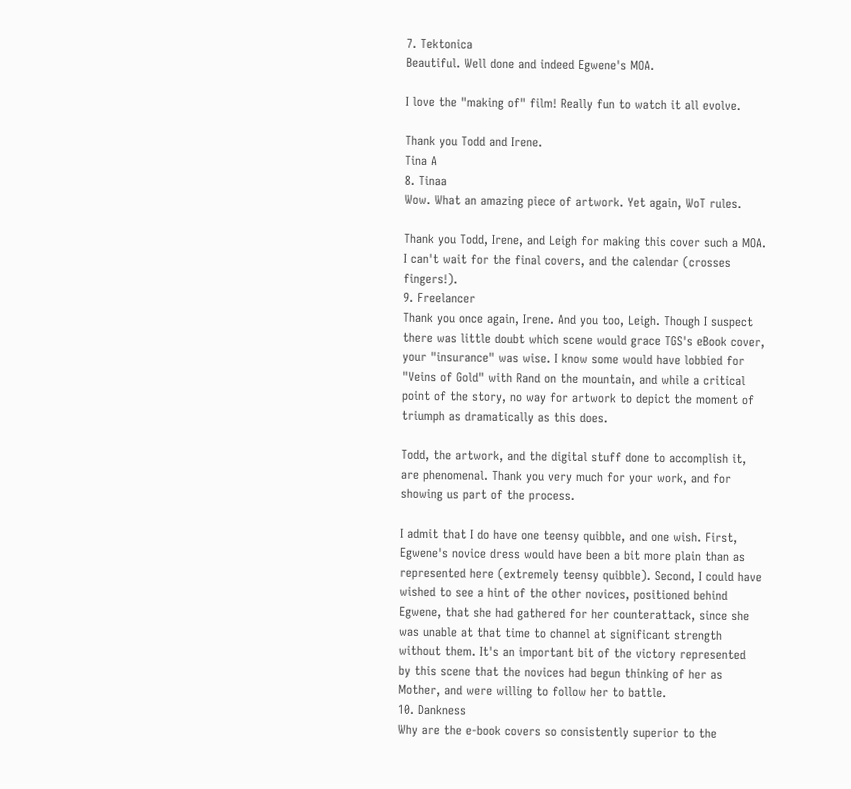7. Tektonica
Beautiful. Well done and indeed Egwene's MOA.

I love the "making of" film! Really fun to watch it all evolve.

Thank you Todd and Irene.
Tina A
8. Tinaa
Wow. What an amazing piece of artwork. Yet again, WoT rules.

Thank you Todd, Irene, and Leigh for making this cover such a MOA. I can't wait for the final covers, and the calendar (crosses fingers!).
9. Freelancer
Thank you once again, Irene. And you too, Leigh. Though I suspect there was little doubt which scene would grace TGS's eBook cover, your "insurance" was wise. I know some would have lobbied for "Veins of Gold" with Rand on the mountain, and while a critical point of the story, no way for artwork to depict the moment of triumph as dramatically as this does.

Todd, the artwork, and the digital stuff done to accomplish it, are phenomenal. Thank you very much for your work, and for showing us part of the process.

I admit that I do have one teensy quibble, and one wish. First, Egwene's novice dress would have been a bit more plain than as represented here (extremely teensy quibble). Second, I could have wished to see a hint of the other novices, positioned behind Egwene, that she had gathered for her counterattack, since she was unable at that time to channel at significant strength without them. It's an important bit of the victory represented by this scene that the novices had begun thinking of her as Mother, and were willing to follow her to battle.
10. Dankness
Why are the e-book covers so consistently superior to the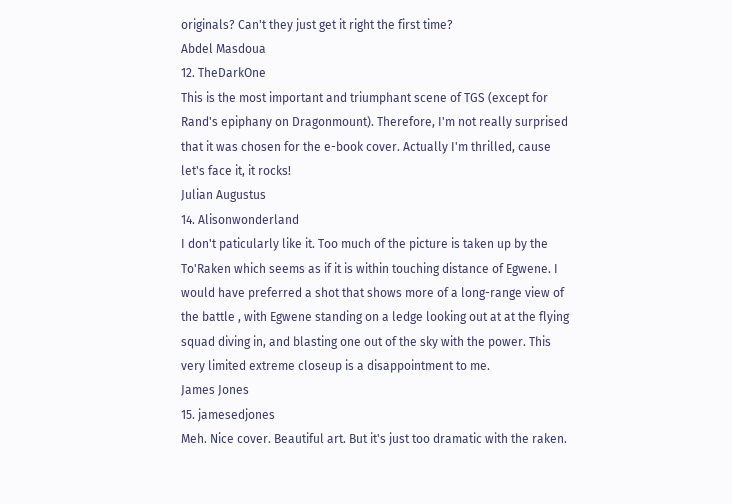originals? Can't they just get it right the first time?
Abdel Masdoua
12. TheDarkOne
This is the most important and triumphant scene of TGS (except for Rand's epiphany on Dragonmount). Therefore, I'm not really surprised that it was chosen for the e-book cover. Actually I'm thrilled, cause let's face it, it rocks!
Julian Augustus
14. Alisonwonderland
I don't paticularly like it. Too much of the picture is taken up by the To'Raken which seems as if it is within touching distance of Egwene. I would have preferred a shot that shows more of a long-range view of the battle , with Egwene standing on a ledge looking out at at the flying squad diving in, and blasting one out of the sky with the power. This very limited extreme closeup is a disappointment to me.
James Jones
15. jamesedjones
Meh. Nice cover. Beautiful art. But it's just too dramatic with the raken.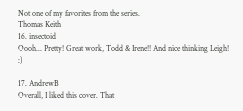Not one of my favorites from the series.
Thomas Keith
16. insectoid
Oooh... Pretty! Great work, Todd & Irene!! And nice thinking Leigh! :)

17. AndrewB
Overall, I liked this cover. That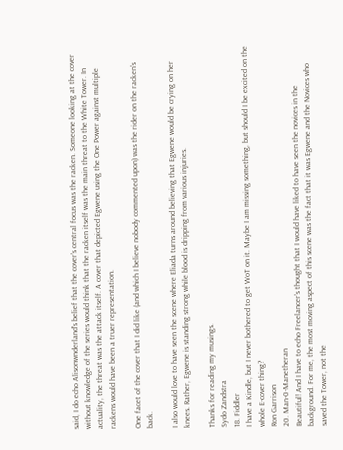said, I do echo Alisonwnderland's belief that the cover's central focus was the racken. Someone looking at the cover without knowledge of the series would think that the racken itself was the main threat to the White Tower. In actuality, the threat was the attack itself. A cover that depicted Egwene using the One Power against multiple rackens would have been a truer representation.

One facet of the cover that I did like (and which I believe nobody commented upon) was the rider on the racken's back.

I also would love to have seen the scene where Eliada turns around believing that Egwene would be crying on her knees. Rather, Egwene is standing strong while blood is dripping from various injuries.

Thanks for reading my musings.
Sydo Zandstra
18. Fiddler
I have a Kindle, but I never bothered to get WoT on it. Maybe I am missing something, but should I be excited on the whole E-cover thing?
Ron Garrison
20. Man-0-Manetheran
Beautiful! And I have to echo Freelancer's thought that I would have liked to have seen the novices in the background. For me, the most moving aspect of this scene was the fact that it was Egwene and the Novices who saved the Tower, not the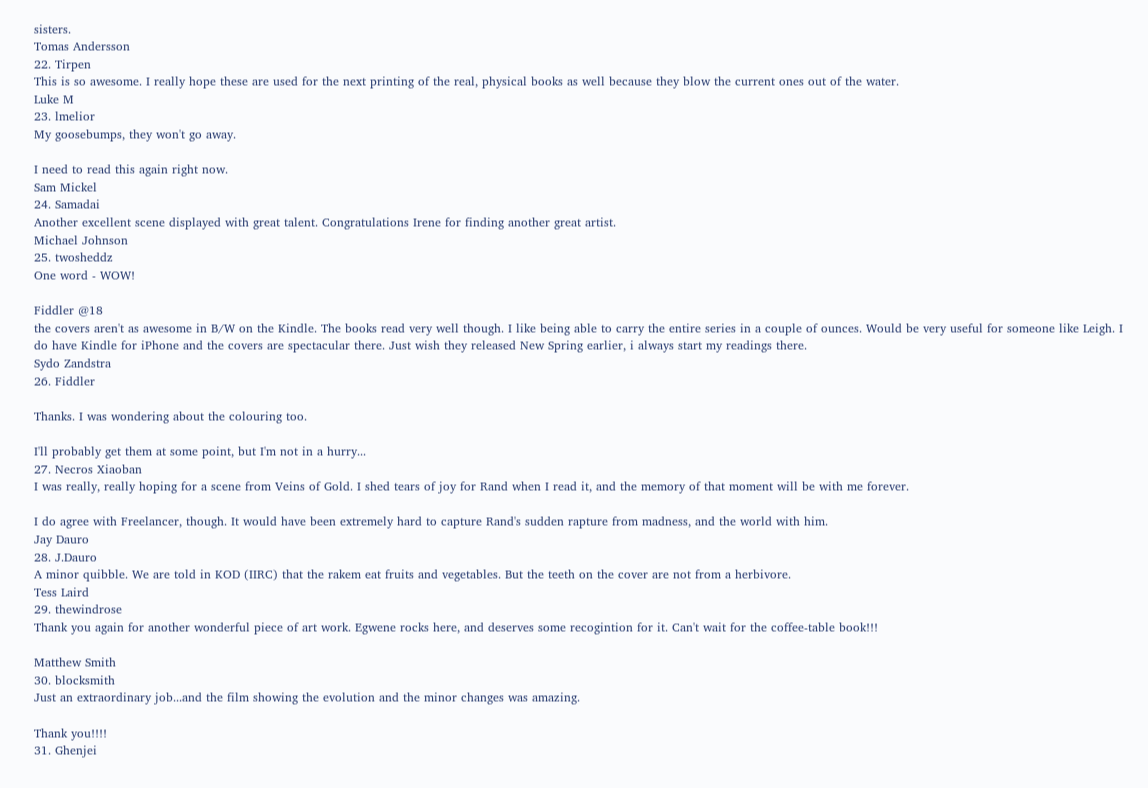sisters.
Tomas Andersson
22. Tirpen
This is so awesome. I really hope these are used for the next printing of the real, physical books as well because they blow the current ones out of the water.
Luke M
23. lmelior
My goosebumps, they won't go away.

I need to read this again right now.
Sam Mickel
24. Samadai
Another excellent scene displayed with great talent. Congratulations Irene for finding another great artist.
Michael Johnson
25. twosheddz
One word - WOW!

Fiddler @18
the covers aren't as awesome in B/W on the Kindle. The books read very well though. I like being able to carry the entire series in a couple of ounces. Would be very useful for someone like Leigh. I do have Kindle for iPhone and the covers are spectacular there. Just wish they released New Spring earlier, i always start my readings there.
Sydo Zandstra
26. Fiddler

Thanks. I was wondering about the colouring too.

I'll probably get them at some point, but I'm not in a hurry...
27. Necros Xiaoban
I was really, really hoping for a scene from Veins of Gold. I shed tears of joy for Rand when I read it, and the memory of that moment will be with me forever.

I do agree with Freelancer, though. It would have been extremely hard to capture Rand's sudden rapture from madness, and the world with him.
Jay Dauro
28. J.Dauro
A minor quibble. We are told in KOD (IIRC) that the rakem eat fruits and vegetables. But the teeth on the cover are not from a herbivore.
Tess Laird
29. thewindrose
Thank you again for another wonderful piece of art work. Egwene rocks here, and deserves some recogintion for it. Can't wait for the coffee-table book!!!

Matthew Smith
30. blocksmith
Just an extraordinary job...and the film showing the evolution and the minor changes was amazing.

Thank you!!!!
31. Ghenjei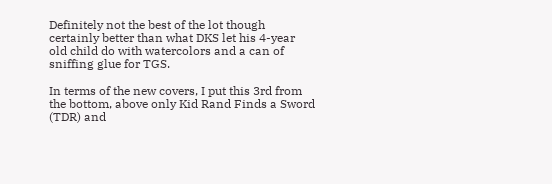Definitely not the best of the lot though certainly better than what DKS let his 4-year old child do with watercolors and a can of sniffing glue for TGS.

In terms of the new covers, I put this 3rd from the bottom, above only Kid Rand Finds a Sword (TDR) and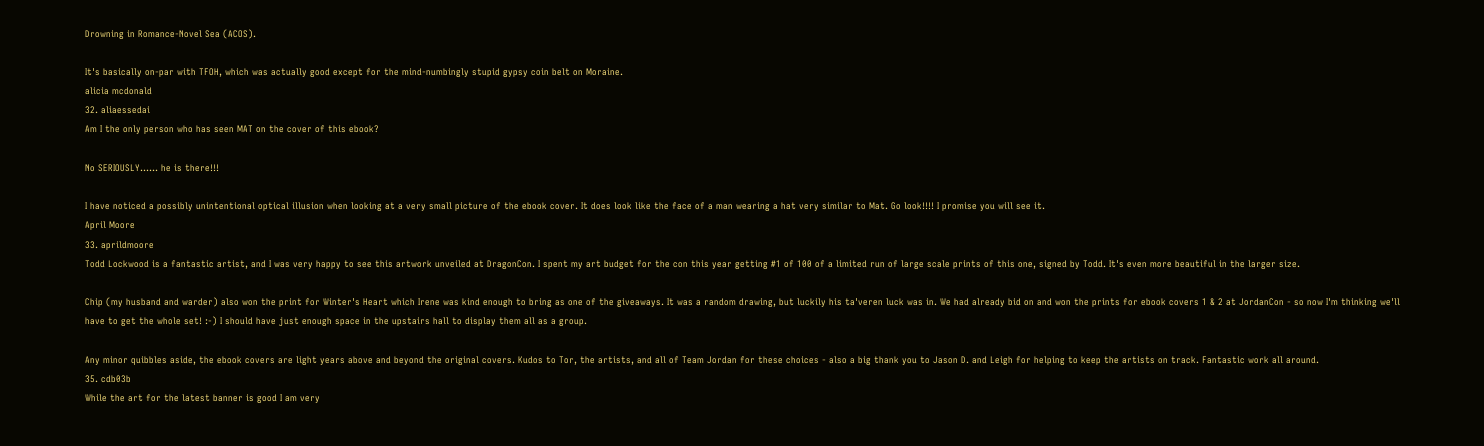Drowning in Romance-Novel Sea (ACOS).

It's basically on-par with TFOH, which was actually good except for the mind-numbingly stupid gypsy coin belt on Moraine.
alicia mcdonald
32. aliaessedai
Am I the only person who has seen MAT on the cover of this ebook?

No SERIOUSLY...... he is there!!!

I have noticed a possibly unintentional optical illusion when looking at a very small picture of the ebook cover. It does look like the face of a man wearing a hat very similar to Mat. Go look!!!! I promise you will see it.
April Moore
33. aprildmoore
Todd Lockwood is a fantastic artist, and I was very happy to see this artwork unveiled at DragonCon. I spent my art budget for the con this year getting #1 of 100 of a limited run of large scale prints of this one, signed by Todd. It's even more beautiful in the larger size.

Chip (my husband and warder) also won the print for Winter's Heart which Irene was kind enough to bring as one of the giveaways. It was a random drawing, but luckily his ta'veren luck was in. We had already bid on and won the prints for ebook covers 1 & 2 at JordanCon - so now I'm thinking we'll have to get the whole set! :-) I should have just enough space in the upstairs hall to display them all as a group.

Any minor quibbles aside, the ebook covers are light years above and beyond the original covers. Kudos to Tor, the artists, and all of Team Jordan for these choices - also a big thank you to Jason D. and Leigh for helping to keep the artists on track. Fantastic work all around.
35. cdb03b
While the art for the latest banner is good I am very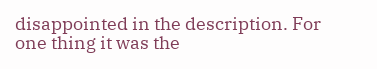disappointed in the description. For one thing it was the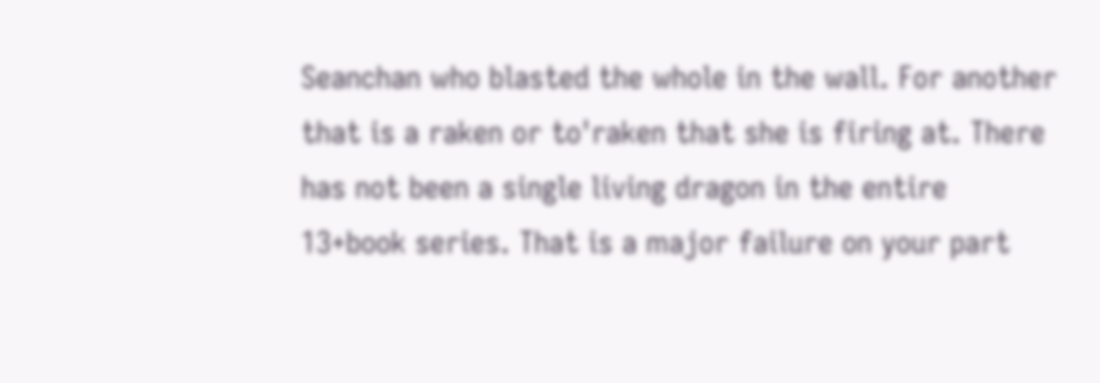Seanchan who blasted the whole in the wall. For another that is a raken or to'raken that she is firing at. There has not been a single living dragon in the entire 13+book series. That is a major failure on your part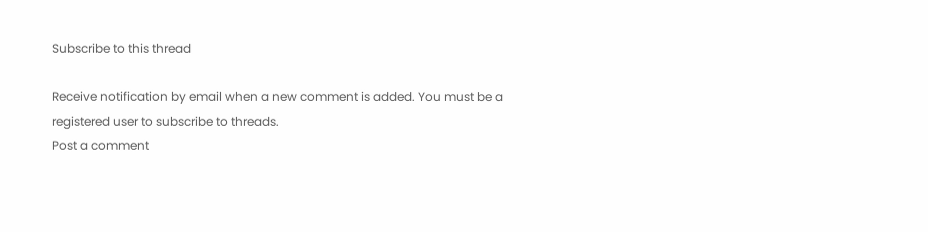Subscribe to this thread

Receive notification by email when a new comment is added. You must be a registered user to subscribe to threads.
Post a comment